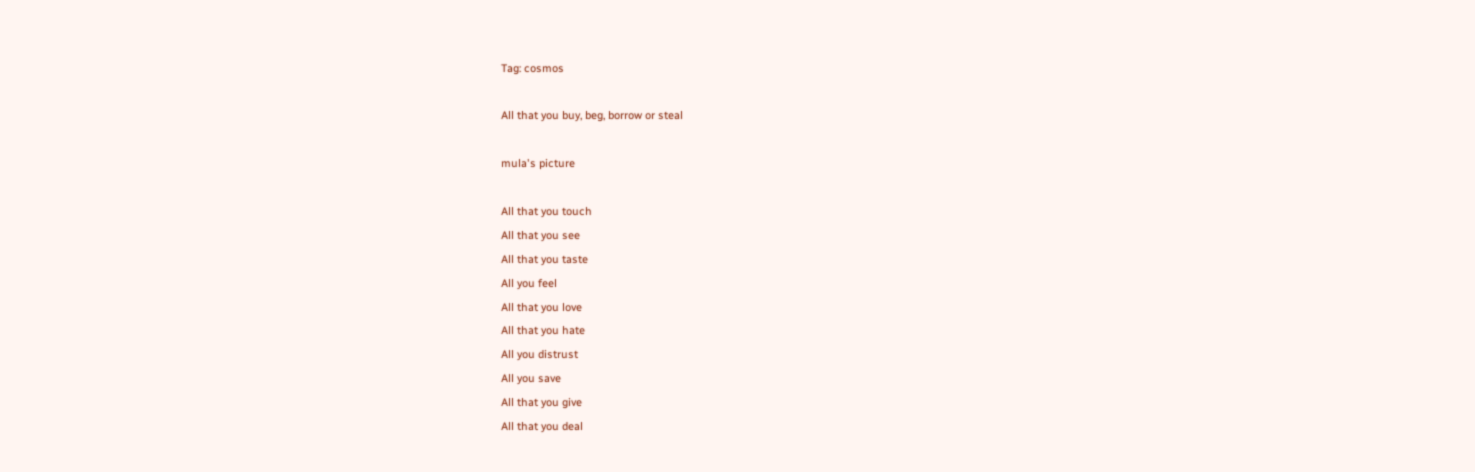Tag: cosmos

All that you buy, beg, borrow or steal

mula's picture

All that you touch
All that you see
All that you taste
All you feel
All that you love
All that you hate
All you distrust
All you save
All that you give
All that you deal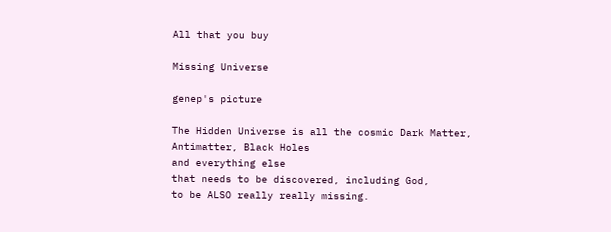All that you buy

Missing Universe

genep's picture

The Hidden Universe is all the cosmic Dark Matter, Antimatter, Black Holes
and everything else
that needs to be discovered, including God,
to be ALSO really really missing.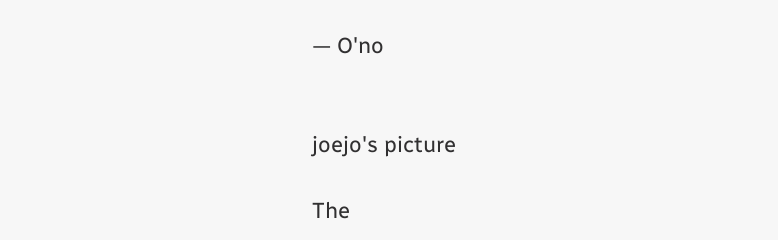— O'no


joejo's picture

The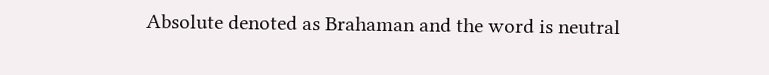Absolute denoted as Brahaman and the word is neutral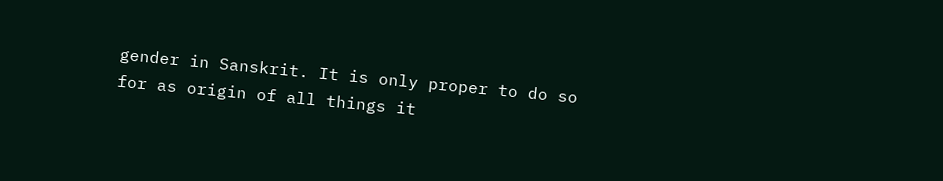gender in Sanskrit. It is only proper to do so for as origin of all things it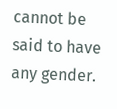cannot be said to have any gender.